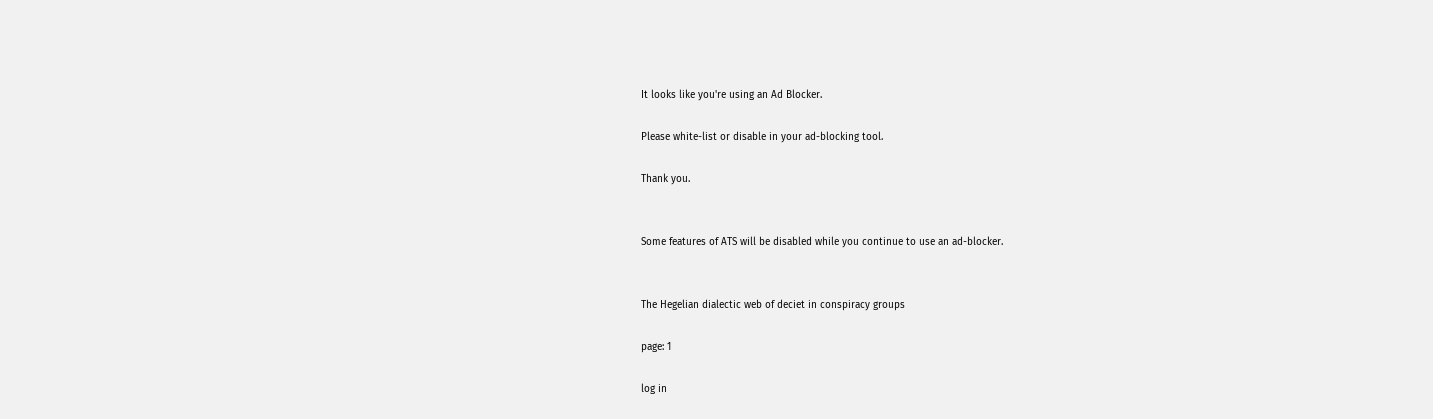It looks like you're using an Ad Blocker.

Please white-list or disable in your ad-blocking tool.

Thank you.


Some features of ATS will be disabled while you continue to use an ad-blocker.


The Hegelian dialectic web of deciet in conspiracy groups

page: 1

log in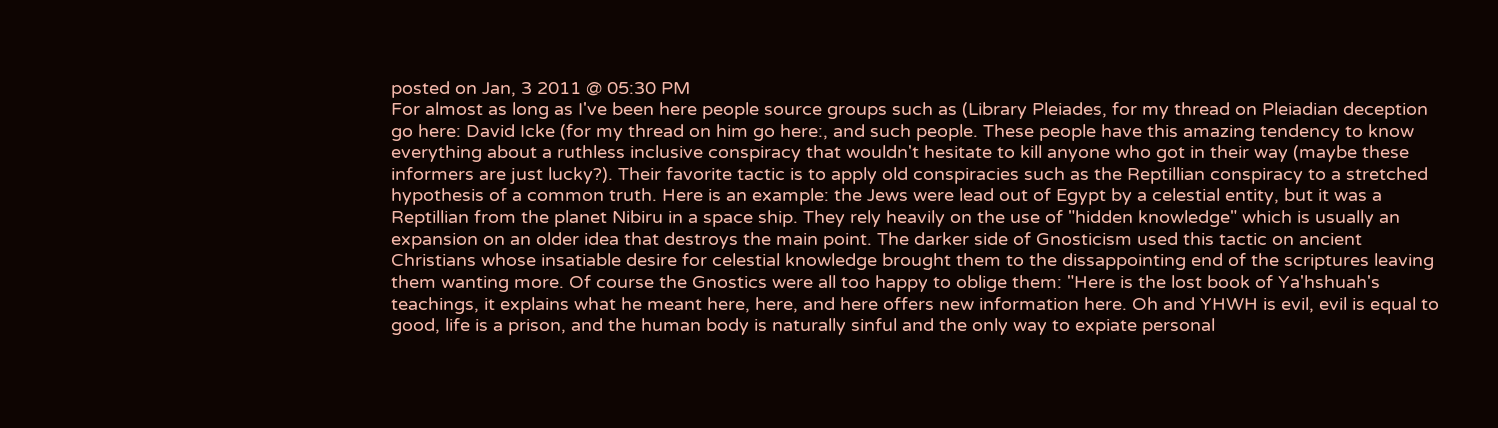posted on Jan, 3 2011 @ 05:30 PM
For almost as long as I've been here people source groups such as (Library Pleiades, for my thread on Pleiadian deception go here: David Icke (for my thread on him go here:, and such people. These people have this amazing tendency to know everything about a ruthless inclusive conspiracy that wouldn't hesitate to kill anyone who got in their way (maybe these informers are just lucky?). Their favorite tactic is to apply old conspiracies such as the Reptillian conspiracy to a stretched hypothesis of a common truth. Here is an example: the Jews were lead out of Egypt by a celestial entity, but it was a Reptillian from the planet Nibiru in a space ship. They rely heavily on the use of "hidden knowledge" which is usually an expansion on an older idea that destroys the main point. The darker side of Gnosticism used this tactic on ancient Christians whose insatiable desire for celestial knowledge brought them to the dissappointing end of the scriptures leaving them wanting more. Of course the Gnostics were all too happy to oblige them: "Here is the lost book of Ya'hshuah's teachings, it explains what he meant here, here, and here offers new information here. Oh and YHWH is evil, evil is equal to good, life is a prison, and the human body is naturally sinful and the only way to expiate personal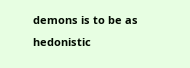demons is to be as hedonistic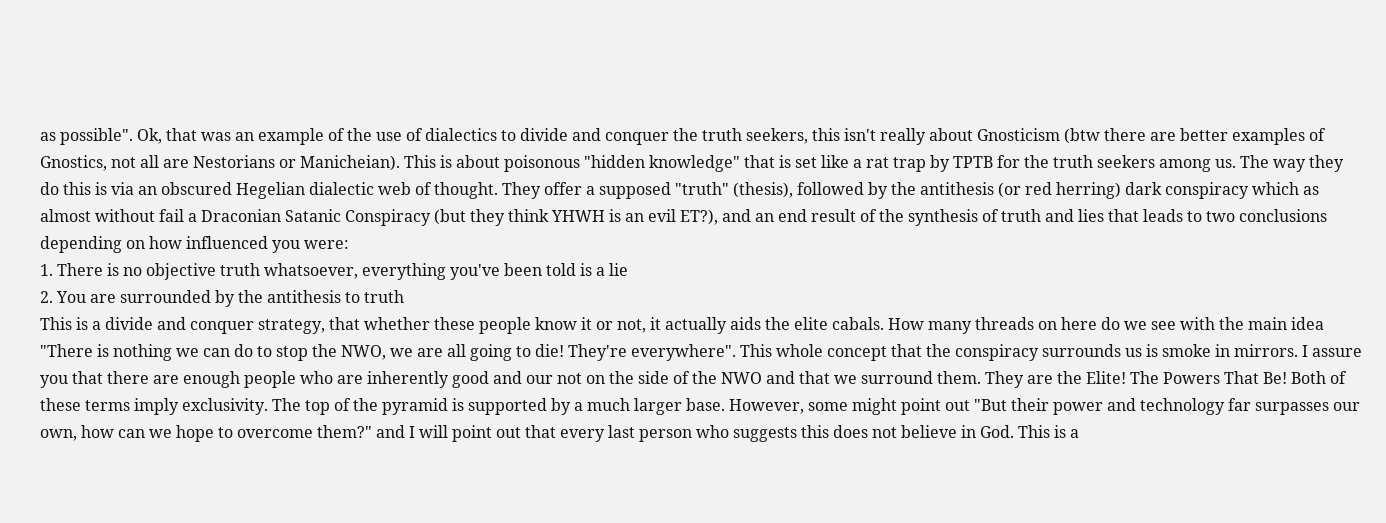as possible". Ok, that was an example of the use of dialectics to divide and conquer the truth seekers, this isn't really about Gnosticism (btw there are better examples of Gnostics, not all are Nestorians or Manicheian). This is about poisonous "hidden knowledge" that is set like a rat trap by TPTB for the truth seekers among us. The way they do this is via an obscured Hegelian dialectic web of thought. They offer a supposed "truth" (thesis), followed by the antithesis (or red herring) dark conspiracy which as almost without fail a Draconian Satanic Conspiracy (but they think YHWH is an evil ET?), and an end result of the synthesis of truth and lies that leads to two conclusions depending on how influenced you were:
1. There is no objective truth whatsoever, everything you've been told is a lie
2. You are surrounded by the antithesis to truth
This is a divide and conquer strategy, that whether these people know it or not, it actually aids the elite cabals. How many threads on here do we see with the main idea "There is nothing we can do to stop the NWO, we are all going to die! They're everywhere". This whole concept that the conspiracy surrounds us is smoke in mirrors. I assure you that there are enough people who are inherently good and our not on the side of the NWO and that we surround them. They are the Elite! The Powers That Be! Both of these terms imply exclusivity. The top of the pyramid is supported by a much larger base. However, some might point out "But their power and technology far surpasses our own, how can we hope to overcome them?" and I will point out that every last person who suggests this does not believe in God. This is a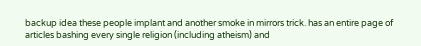backup idea these people implant and another smoke in mirrors trick. has an entire page of articles bashing every single religion (including atheism) and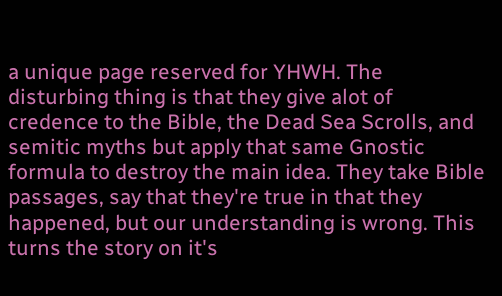a unique page reserved for YHWH. The disturbing thing is that they give alot of credence to the Bible, the Dead Sea Scrolls, and semitic myths but apply that same Gnostic formula to destroy the main idea. They take Bible passages, say that they're true in that they happened, but our understanding is wrong. This turns the story on it's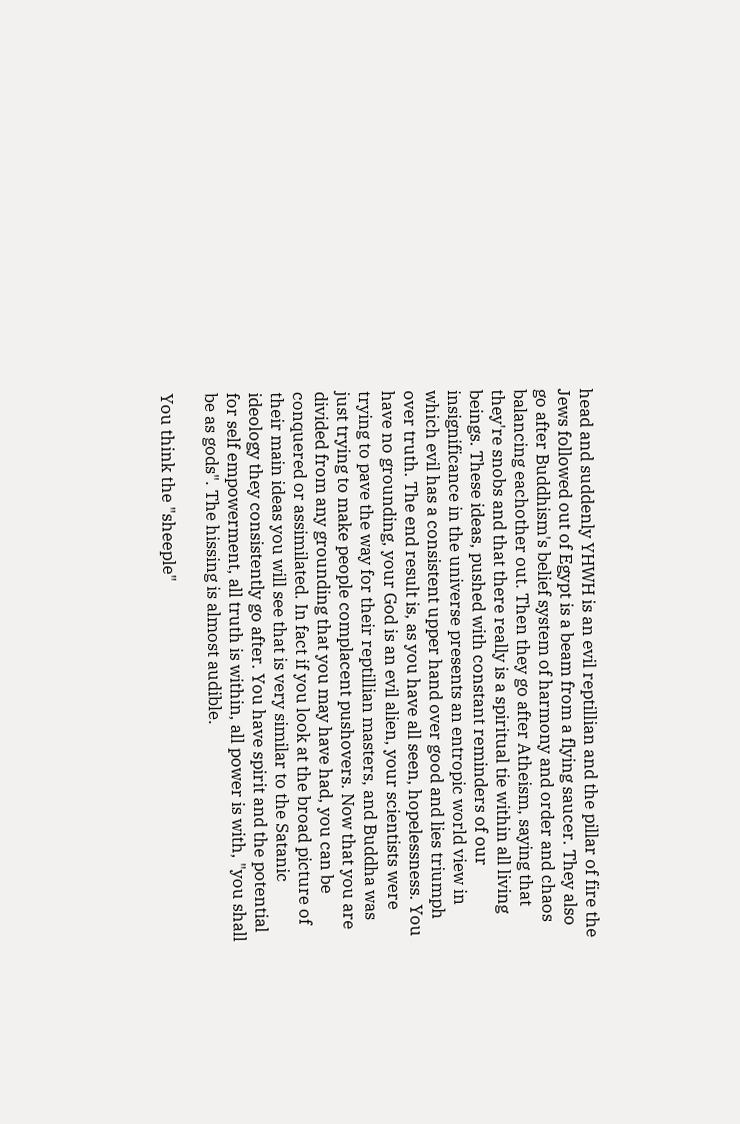head and suddenly YHWH is an evil reptillian and the pillar of fire the Jews followed out of Egypt is a beam from a flying saucer. They also go after Buddhism's belief system of harmony and order and chaos balancing eachother out. Then they go after Atheism, saying that they're snobs and that there really is a spiritual tie within all living beings. These ideas, pushed with constant reminders of our insignificance in the universe presents an entropic world view in which evil has a consistent upper hand over good and lies triumph over truth. The end result is, as you have all seen, hopelessness. You have no grounding, your God is an evil alien, your scientists were trying to pave the way for their reptillian masters, and Buddha was just trying to make people complacent pushovers. Now that you are divided from any grounding that you may have had, you can be conquered or assimilated. In fact if you look at the broad picture of their main ideas you will see that is very similar to the Satanic ideology they consistently go after. You have spirit and the potential for self empowerment, all truth is within, all power is with, "you shall be as gods". The hissing is almost audible.

You think the "sheeple"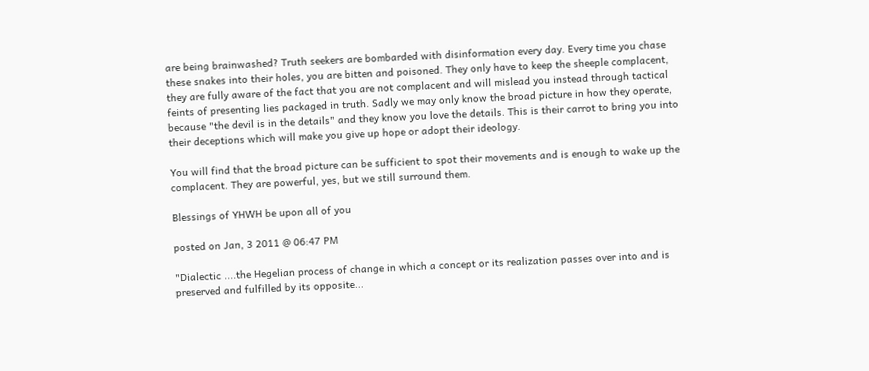are being brainwashed? Truth seekers are bombarded with disinformation every day. Every time you chase these snakes into their holes, you are bitten and poisoned. They only have to keep the sheeple complacent, they are fully aware of the fact that you are not complacent and will mislead you instead through tactical feints of presenting lies packaged in truth. Sadly we may only know the broad picture in how they operate, because "the devil is in the details" and they know you love the details. This is their carrot to bring you into their deceptions which will make you give up hope or adopt their ideology.

You will find that the broad picture can be sufficient to spot their movements and is enough to wake up the complacent. They are powerful, yes, but we still surround them.

Blessings of YHWH be upon all of you

posted on Jan, 3 2011 @ 06:47 PM

"Dialectic ....the Hegelian process of change in which a concept or its realization passes over into and is preserved and fulfilled by its opposite...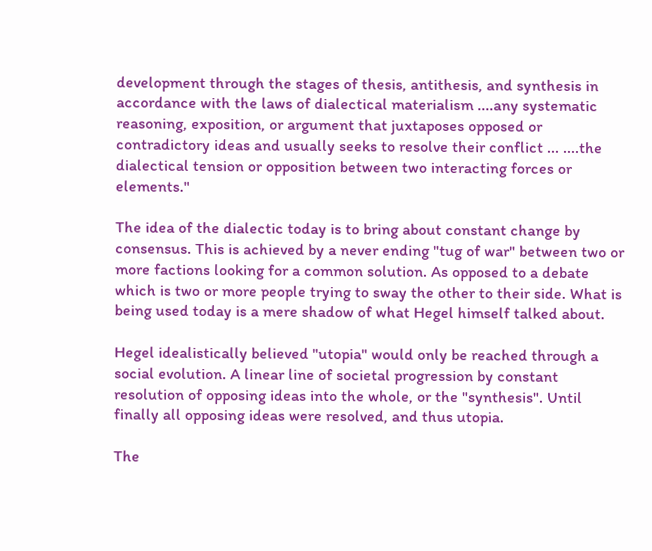development through the stages of thesis, antithesis, and synthesis in accordance with the laws of dialectical materialism ....any systematic reasoning, exposition, or argument that juxtaposes opposed or contradictory ideas and usually seeks to resolve their conflict ... ....the dialectical tension or opposition between two interacting forces or elements."

The idea of the dialectic today is to bring about constant change by consensus. This is achieved by a never ending "tug of war" between two or more factions looking for a common solution. As opposed to a debate which is two or more people trying to sway the other to their side. What is being used today is a mere shadow of what Hegel himself talked about.

Hegel idealistically believed "utopia" would only be reached through a social evolution. A linear line of societal progression by constant resolution of opposing ideas into the whole, or the "synthesis". Until finally all opposing ideas were resolved, and thus utopia.

The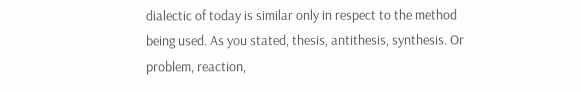dialectic of today is similar only in respect to the method being used. As you stated, thesis, antithesis, synthesis. Or problem, reaction,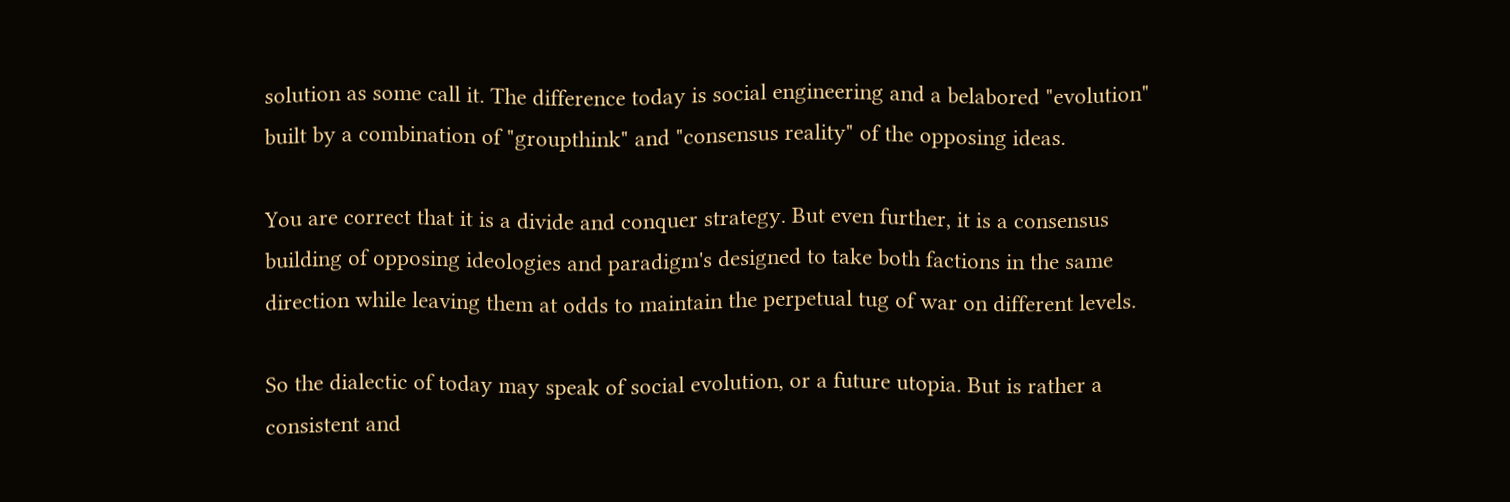solution as some call it. The difference today is social engineering and a belabored "evolution" built by a combination of "groupthink" and "consensus reality" of the opposing ideas.

You are correct that it is a divide and conquer strategy. But even further, it is a consensus building of opposing ideologies and paradigm's designed to take both factions in the same direction while leaving them at odds to maintain the perpetual tug of war on different levels.

So the dialectic of today may speak of social evolution, or a future utopia. But is rather a consistent and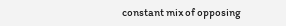constant mix of opposing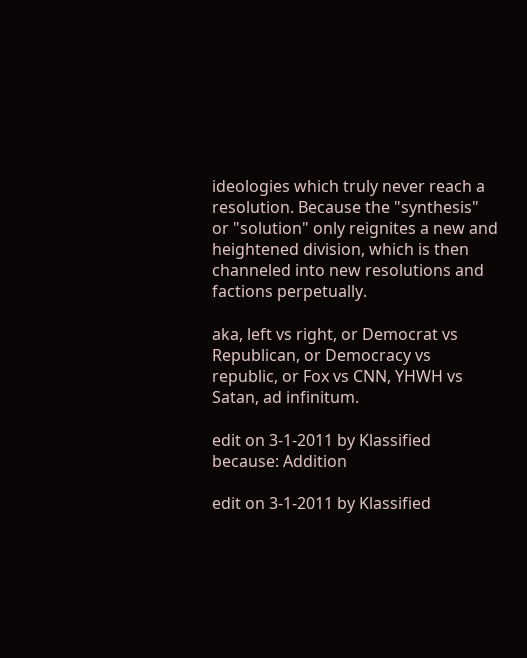ideologies which truly never reach a resolution. Because the "synthesis" or "solution" only reignites a new and heightened division, which is then channeled into new resolutions and factions perpetually.

aka, left vs right, or Democrat vs Republican, or Democracy vs republic, or Fox vs CNN, YHWH vs Satan, ad infinitum.

edit on 3-1-2011 by Klassified because: Addition

edit on 3-1-2011 by Klassified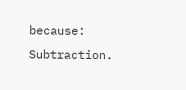because: Subtraction.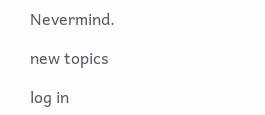Nevermind.

new topics

log in